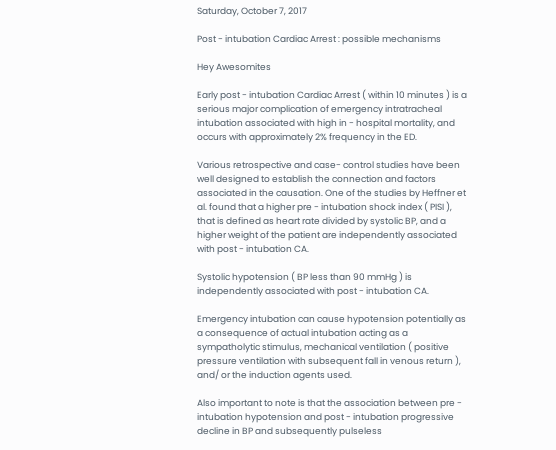Saturday, October 7, 2017

Post - intubation Cardiac Arrest : possible mechanisms

Hey Awesomites

Early post - intubation Cardiac Arrest ( within 10 minutes ) is a serious major complication of emergency intratracheal intubation associated with high in - hospital mortality, and occurs with approximately 2% frequency in the ED.

Various retrospective and case- control studies have been well designed to establish the connection and factors associated in the causation. One of the studies by Heffner et al. found that a higher pre - intubation shock index ( PISI ), that is defined as heart rate divided by systolic BP, and a higher weight of the patient are independently associated with post - intubation CA.

Systolic hypotension ( BP less than 90 mmHg ) is independently associated with post - intubation CA.

Emergency intubation can cause hypotension potentially as a consequence of actual intubation acting as a sympatholytic stimulus, mechanical ventilation ( positive pressure ventilation with subsequent fall in venous return ), and/ or the induction agents used.

Also important to note is that the association between pre - intubation hypotension and post - intubation progressive decline in BP and subsequently pulseless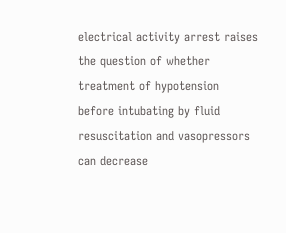electrical activity arrest raises the question of whether treatment of hypotension before intubating by fluid resuscitation and vasopressors can decrease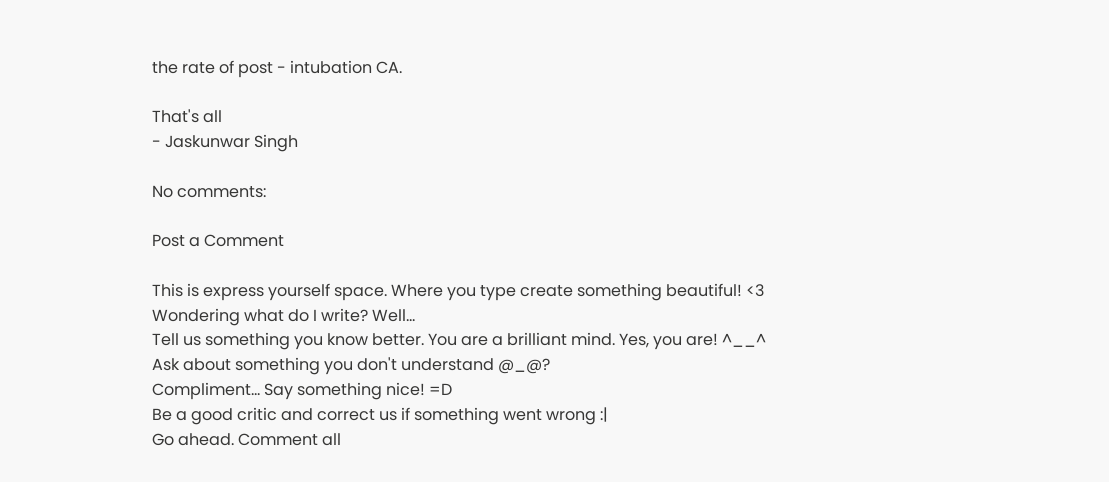the rate of post - intubation CA.

That's all
- Jaskunwar Singh

No comments:

Post a Comment

This is express yourself space. Where you type create something beautiful! <3
Wondering what do I write? Well...
Tell us something you know better. You are a brilliant mind. Yes, you are! ^__^
Ask about something you don't understand @_@?
Compliment... Say something nice! =D
Be a good critic and correct us if something went wrong :|
Go ahead. Comment all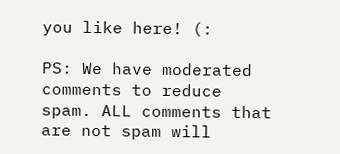you like here! (:

PS: We have moderated comments to reduce spam. ALL comments that are not spam will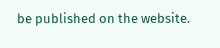be published on the website.